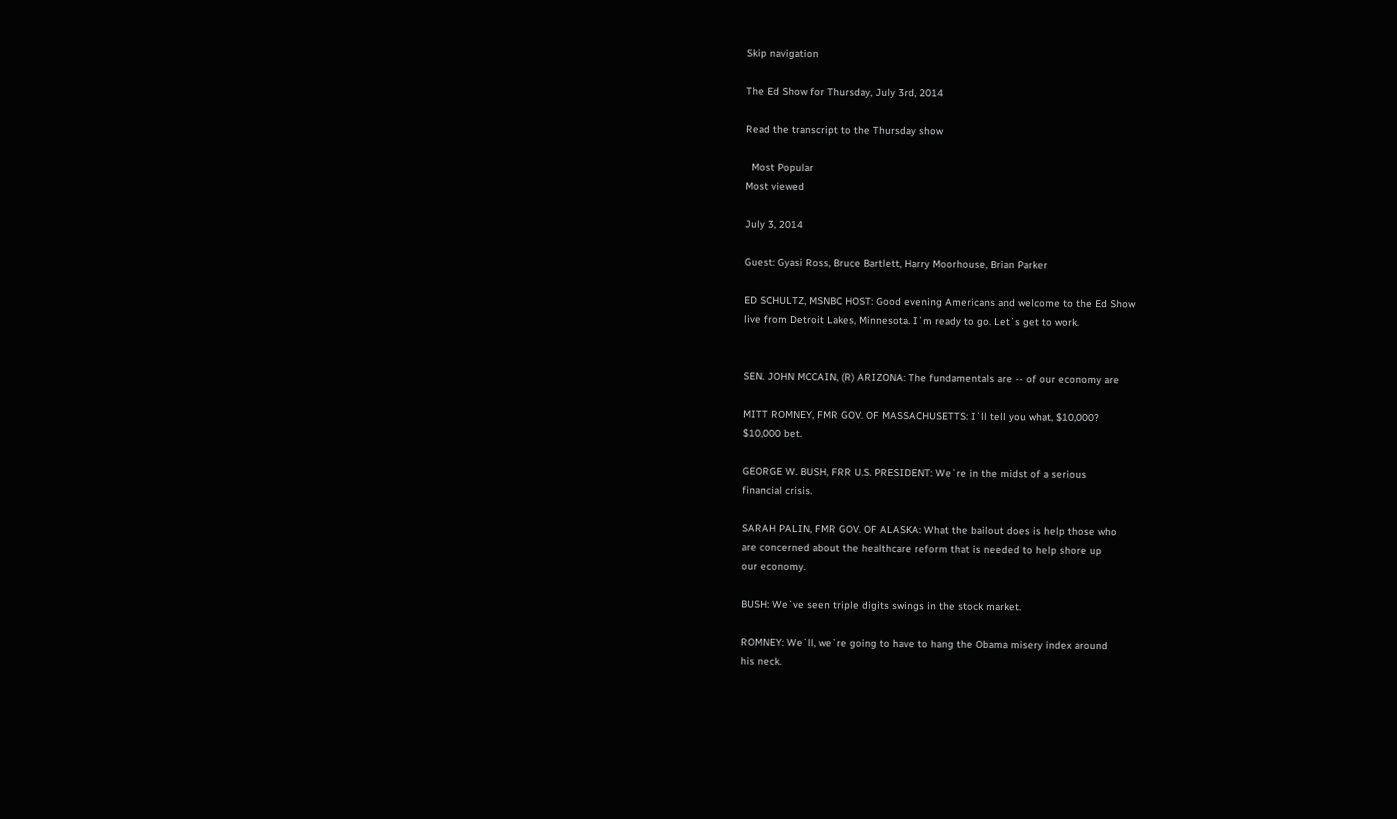Skip navigation

The Ed Show for Thursday, July 3rd, 2014

Read the transcript to the Thursday show

  Most Popular
Most viewed

July 3, 2014

Guest: Gyasi Ross, Bruce Bartlett, Harry Moorhouse, Brian Parker

ED SCHULTZ, MSNBC HOST: Good evening Americans and welcome to the Ed Show
live from Detroit Lakes, Minnesota. I`m ready to go. Let`s get to work.


SEN. JOHN MCCAIN, (R) ARIZONA: The fundamentals are -- of our economy are

MITT ROMNEY, FMR GOV. OF MASSACHUSETTS: I`ll tell you what, $10,000?
$10,000 bet.

GEORGE W. BUSH, FRR U.S. PRESIDENT: We`re in the midst of a serious
financial crisis.

SARAH PALIN, FMR GOV. OF ALASKA: What the bailout does is help those who
are concerned about the healthcare reform that is needed to help shore up
our economy.

BUSH: We`ve seen triple digits swings in the stock market.

ROMNEY: We`ll, we`re going to have to hang the Obama misery index around
his neck.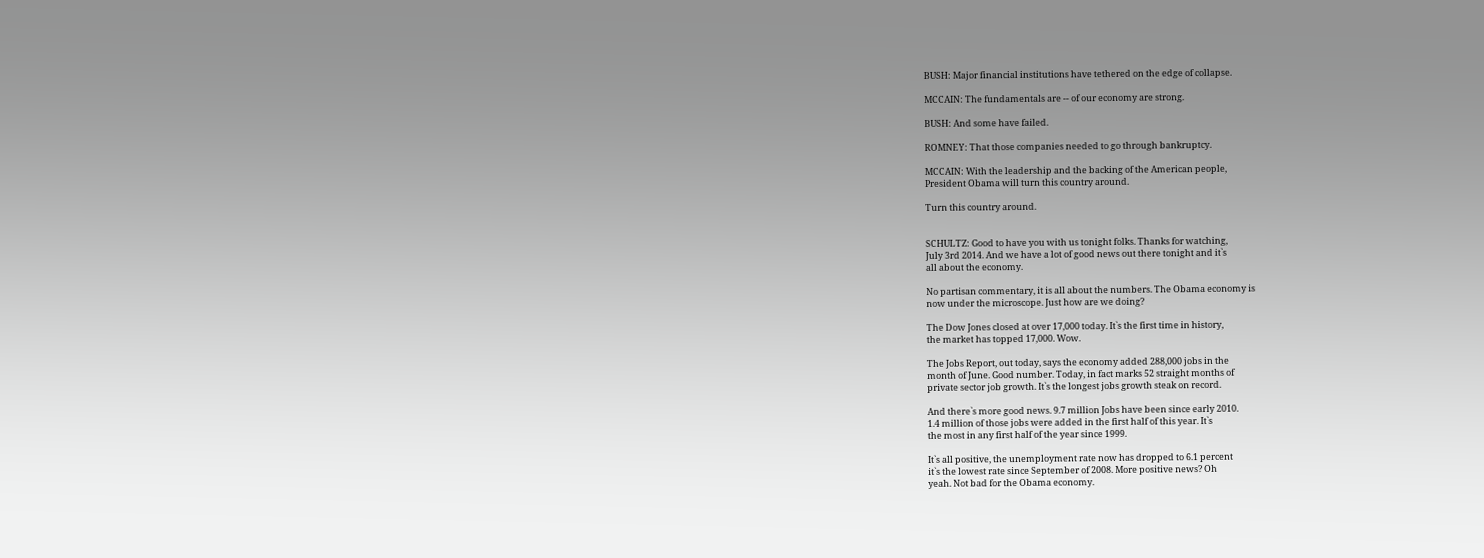BUSH: Major financial institutions have tethered on the edge of collapse.

MCCAIN: The fundamentals are -- of our economy are strong.

BUSH: And some have failed.

ROMNEY: That those companies needed to go through bankruptcy.

MCCAIN: With the leadership and the backing of the American people,
President Obama will turn this country around.

Turn this country around.


SCHULTZ: Good to have you with us tonight folks. Thanks for watching,
July 3rd 2014. And we have a lot of good news out there tonight and it`s
all about the economy.

No partisan commentary, it is all about the numbers. The Obama economy is
now under the microscope. Just how are we doing?

The Dow Jones closed at over 17,000 today. It`s the first time in history,
the market has topped 17,000. Wow.

The Jobs Report, out today, says the economy added 288,000 jobs in the
month of June. Good number. Today, in fact marks 52 straight months of
private sector job growth. It`s the longest jobs growth steak on record.

And there`s more good news. 9.7 million Jobs have been since early 2010.
1.4 million of those jobs were added in the first half of this year. It`s
the most in any first half of the year since 1999.

It`s all positive, the unemployment rate now has dropped to 6.1 percent
it`s the lowest rate since September of 2008. More positive news? Oh
yeah. Not bad for the Obama economy.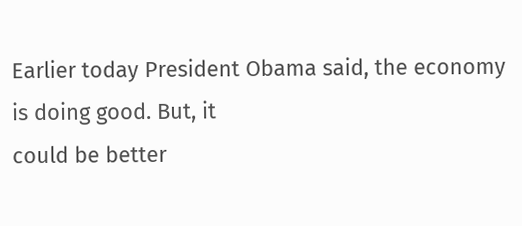Earlier today President Obama said, the economy is doing good. But, it
could be better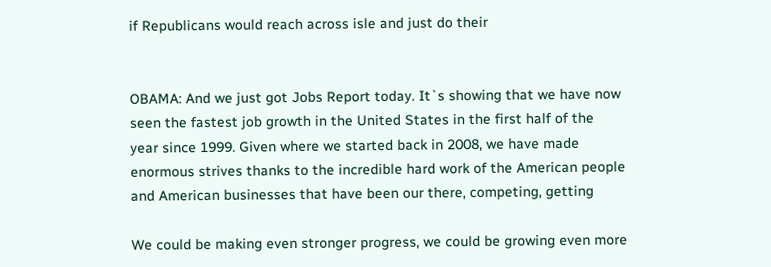if Republicans would reach across isle and just do their


OBAMA: And we just got Jobs Report today. It`s showing that we have now
seen the fastest job growth in the United States in the first half of the
year since 1999. Given where we started back in 2008, we have made
enormous strives thanks to the incredible hard work of the American people
and American businesses that have been our there, competing, getting

We could be making even stronger progress, we could be growing even more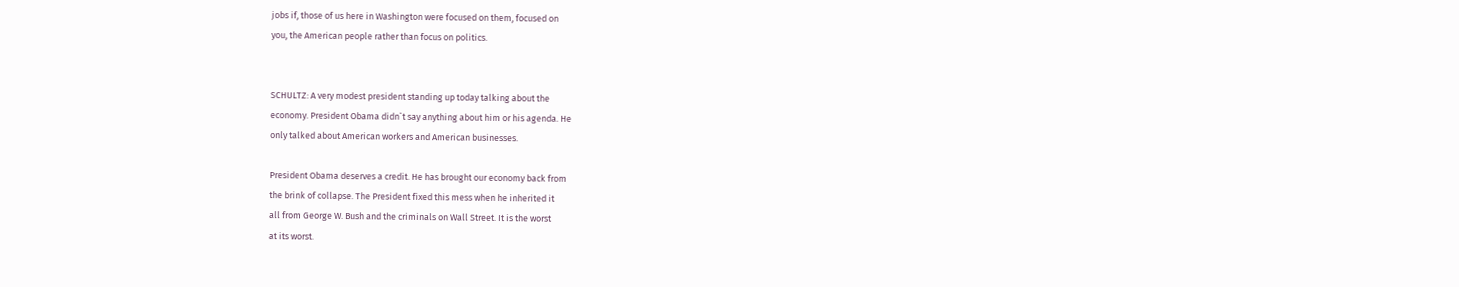jobs if, those of us here in Washington were focused on them, focused on
you, the American people rather than focus on politics.


SCHULTZ: A very modest president standing up today talking about the
economy. President Obama didn`t say anything about him or his agenda. He
only talked about American workers and American businesses.

President Obama deserves a credit. He has brought our economy back from
the brink of collapse. The President fixed this mess when he inherited it
all from George W. Bush and the criminals on Wall Street. It is the worst
at its worst.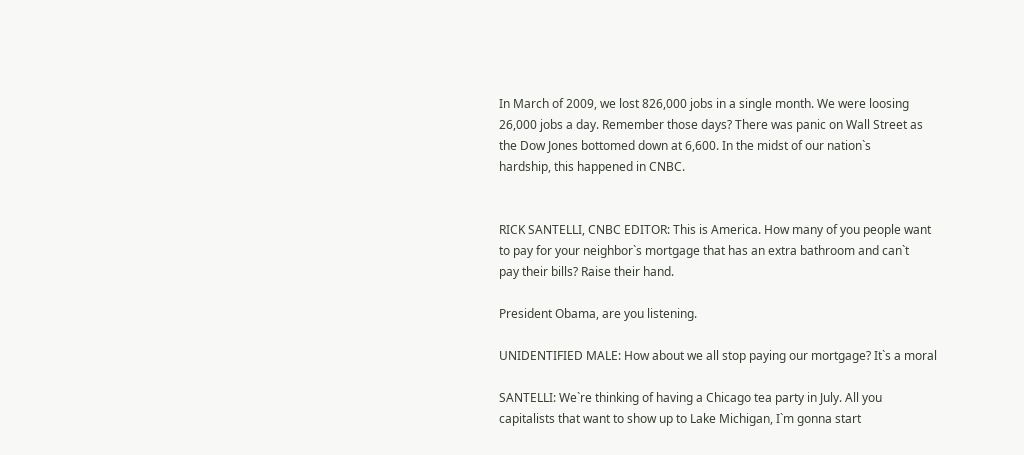In March of 2009, we lost 826,000 jobs in a single month. We were loosing
26,000 jobs a day. Remember those days? There was panic on Wall Street as
the Dow Jones bottomed down at 6,600. In the midst of our nation`s
hardship, this happened in CNBC.


RICK SANTELLI, CNBC EDITOR: This is America. How many of you people want
to pay for your neighbor`s mortgage that has an extra bathroom and can`t
pay their bills? Raise their hand.

President Obama, are you listening.

UNIDENTIFIED MALE: How about we all stop paying our mortgage? It`s a moral

SANTELLI: We`re thinking of having a Chicago tea party in July. All you
capitalists that want to show up to Lake Michigan, I`m gonna start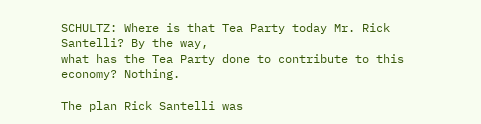SCHULTZ: Where is that Tea Party today Mr. Rick Santelli? By the way,
what has the Tea Party done to contribute to this economy? Nothing.

The plan Rick Santelli was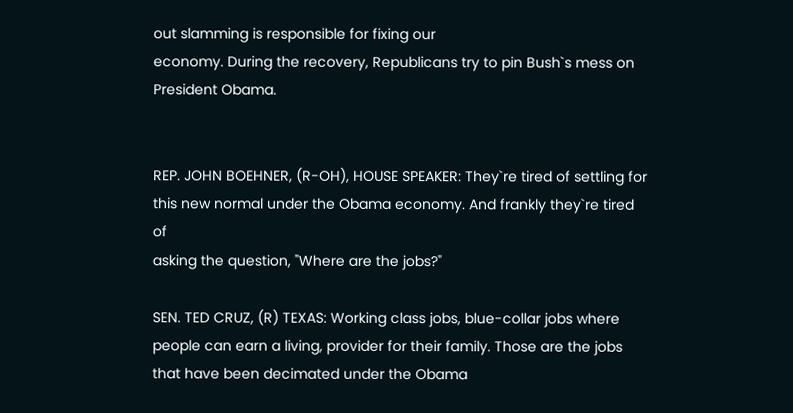out slamming is responsible for fixing our
economy. During the recovery, Republicans try to pin Bush`s mess on
President Obama.


REP. JOHN BOEHNER, (R-OH), HOUSE SPEAKER: They`re tired of settling for
this new normal under the Obama economy. And frankly they`re tired of
asking the question, "Where are the jobs?"

SEN. TED CRUZ, (R) TEXAS: Working class jobs, blue-collar jobs where
people can earn a living, provider for their family. Those are the jobs
that have been decimated under the Obama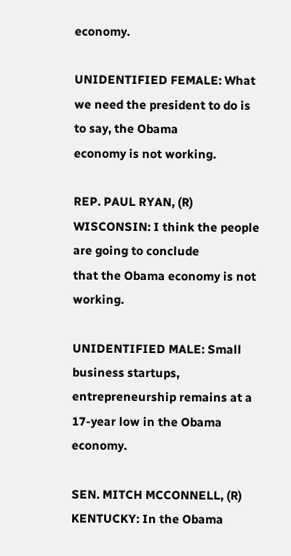economy.

UNIDENTIFIED FEMALE: What we need the president to do is to say, the Obama
economy is not working.

REP. PAUL RYAN, (R) WISCONSIN: I think the people are going to conclude
that the Obama economy is not working.

UNIDENTIFIED MALE: Small business startups, entrepreneurship remains at a
17-year low in the Obama economy.

SEN. MITCH MCCONNELL, (R) KENTUCKY: In the Obama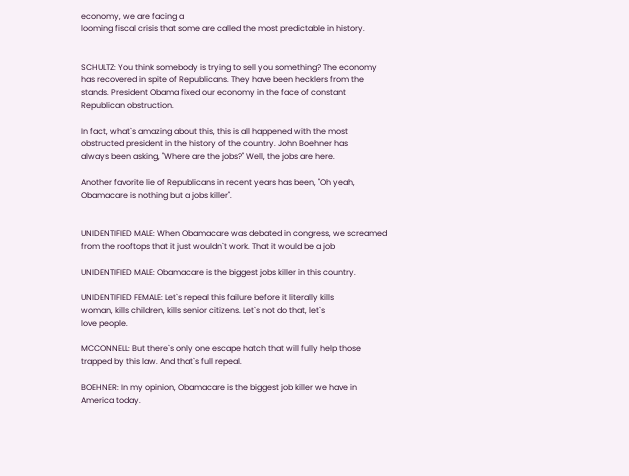economy, we are facing a
looming fiscal crisis that some are called the most predictable in history.


SCHULTZ: You think somebody is trying to sell you something? The economy
has recovered in spite of Republicans. They have been hecklers from the
stands. President Obama fixed our economy in the face of constant
Republican obstruction.

In fact, what`s amazing about this, this is all happened with the most
obstructed president in the history of the country. John Boehner has
always been asking, "Where are the jobs?" Well, the jobs are here.

Another favorite lie of Republicans in recent years has been, "Oh yeah,
Obamacare is nothing but a jobs killer".


UNIDENTIFIED MALE: When Obamacare was debated in congress, we screamed
from the rooftops that it just wouldn`t work. That it would be a job

UNIDENTIFIED MALE: Obamacare is the biggest jobs killer in this country.

UNIDENTIFIED FEMALE: Let`s repeal this failure before it literally kills
woman, kills children, kills senior citizens. Let`s not do that, let`s
love people.

MCCONNELL: But there`s only one escape hatch that will fully help those
trapped by this law. And that`s full repeal.

BOEHNER: In my opinion, Obamacare is the biggest job killer we have in
America today.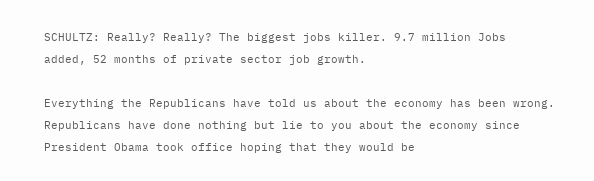SCHULTZ: Really? Really? The biggest jobs killer. 9.7 million Jobs
added, 52 months of private sector job growth.

Everything the Republicans have told us about the economy has been wrong.
Republicans have done nothing but lie to you about the economy since
President Obama took office hoping that they would be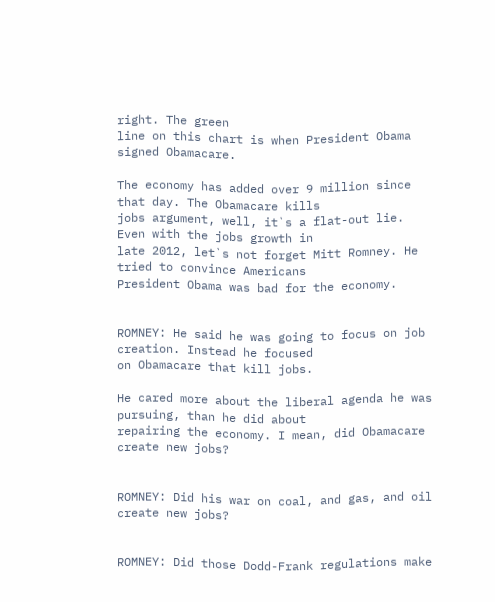right. The green
line on this chart is when President Obama signed Obamacare.

The economy has added over 9 million since that day. The Obamacare kills
jobs argument, well, it`s a flat-out lie. Even with the jobs growth in
late 2012, let`s not forget Mitt Romney. He tried to convince Americans
President Obama was bad for the economy.


ROMNEY: He said he was going to focus on job creation. Instead he focused
on Obamacare that kill jobs.

He cared more about the liberal agenda he was pursuing, than he did about
repairing the economy. I mean, did Obamacare create new jobs?


ROMNEY: Did his war on coal, and gas, and oil create new jobs?


ROMNEY: Did those Dodd-Frank regulations make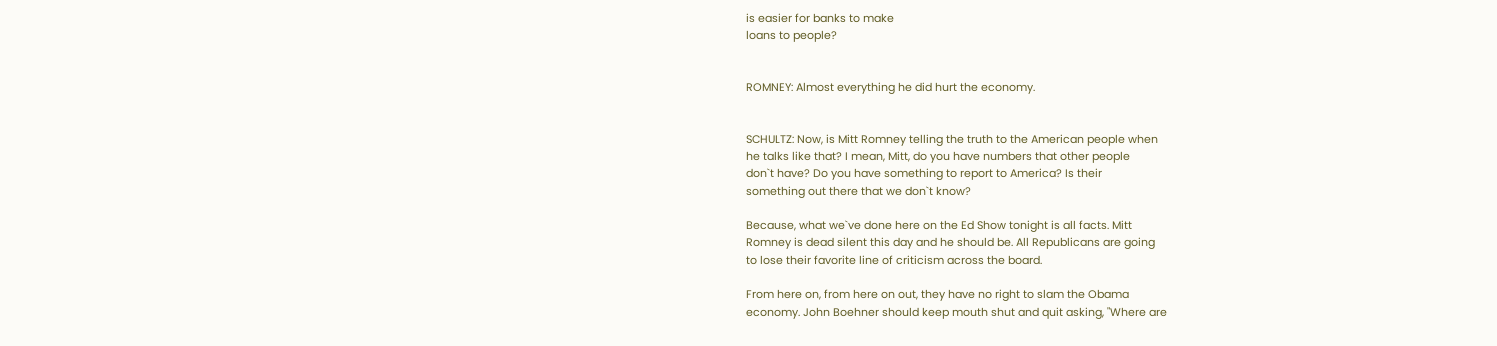is easier for banks to make
loans to people?


ROMNEY: Almost everything he did hurt the economy.


SCHULTZ: Now, is Mitt Romney telling the truth to the American people when
he talks like that? I mean, Mitt, do you have numbers that other people
don`t have? Do you have something to report to America? Is their
something out there that we don`t know?

Because, what we`ve done here on the Ed Show tonight is all facts. Mitt
Romney is dead silent this day and he should be. All Republicans are going
to lose their favorite line of criticism across the board.

From here on, from here on out, they have no right to slam the Obama
economy. John Boehner should keep mouth shut and quit asking, "Where are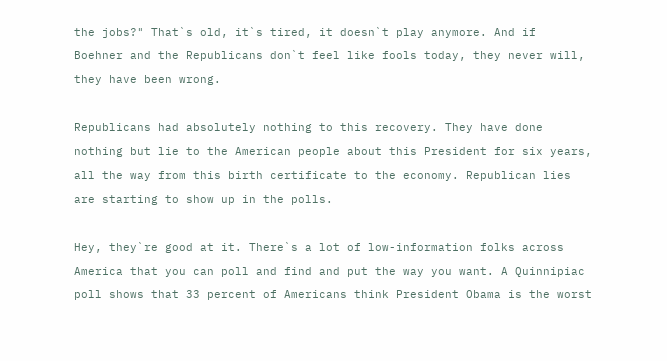the jobs?" That`s old, it`s tired, it doesn`t play anymore. And if
Boehner and the Republicans don`t feel like fools today, they never will,
they have been wrong.

Republicans had absolutely nothing to this recovery. They have done
nothing but lie to the American people about this President for six years,
all the way from this birth certificate to the economy. Republican lies
are starting to show up in the polls.

Hey, they`re good at it. There`s a lot of low-information folks across
America that you can poll and find and put the way you want. A Quinnipiac
poll shows that 33 percent of Americans think President Obama is the worst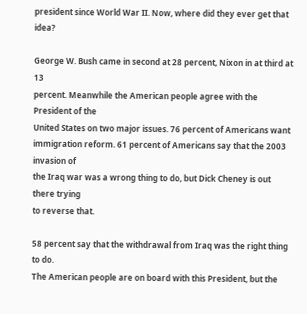president since World War II. Now, where did they ever get that idea?

George W. Bush came in second at 28 percent, Nixon in at third at 13
percent. Meanwhile the American people agree with the President of the
United States on two major issues. 76 percent of Americans want
immigration reform. 61 percent of Americans say that the 2003 invasion of
the Iraq war was a wrong thing to do, but Dick Cheney is out there trying
to reverse that.

58 percent say that the withdrawal from Iraq was the right thing to do.
The American people are on board with this President, but the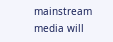mainstream
media will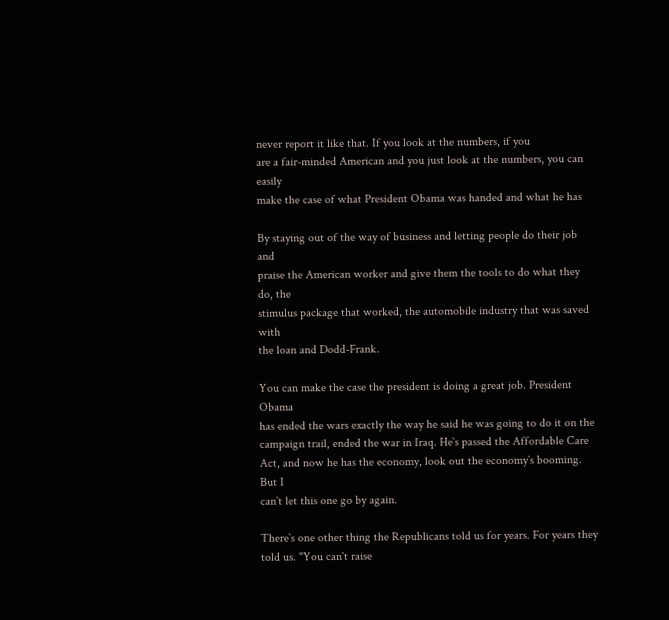never report it like that. If you look at the numbers, if you
are a fair-minded American and you just look at the numbers, you can easily
make the case of what President Obama was handed and what he has

By staying out of the way of business and letting people do their job and
praise the American worker and give them the tools to do what they do, the
stimulus package that worked, the automobile industry that was saved with
the loan and Dodd-Frank.

You can make the case the president is doing a great job. President Obama
has ended the wars exactly the way he said he was going to do it on the
campaign trail, ended the war in Iraq. He`s passed the Affordable Care
Act, and now he has the economy, look out the economy`s booming. But I
can`t let this one go by again.

There`s one other thing the Republicans told us for years. For years they
told us. "You can`t raise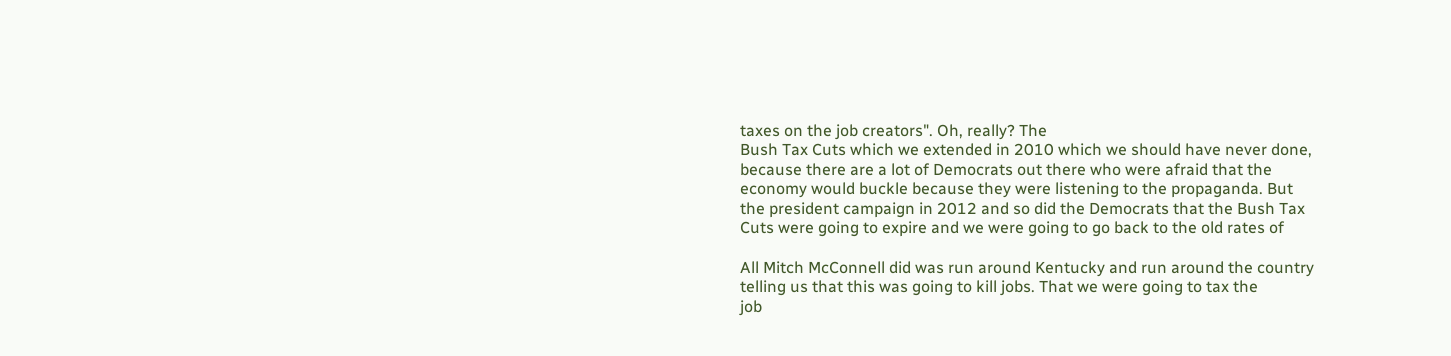taxes on the job creators". Oh, really? The
Bush Tax Cuts which we extended in 2010 which we should have never done,
because there are a lot of Democrats out there who were afraid that the
economy would buckle because they were listening to the propaganda. But
the president campaign in 2012 and so did the Democrats that the Bush Tax
Cuts were going to expire and we were going to go back to the old rates of

All Mitch McConnell did was run around Kentucky and run around the country
telling us that this was going to kill jobs. That we were going to tax the
job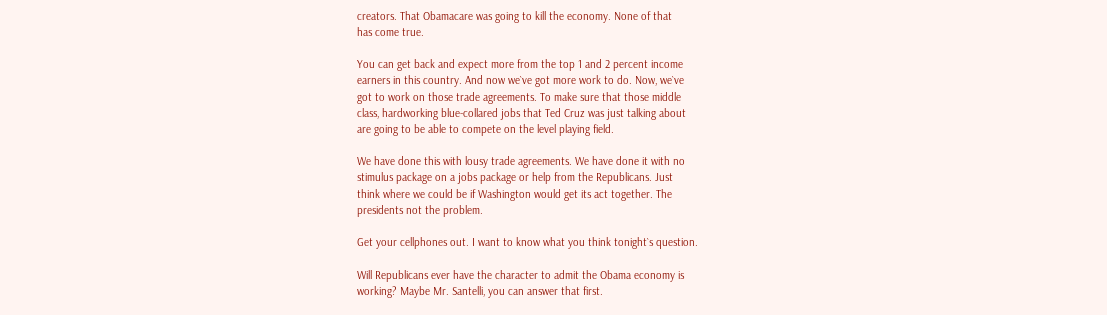creators. That Obamacare was going to kill the economy. None of that
has come true.

You can get back and expect more from the top 1 and 2 percent income
earners in this country. And now we`ve got more work to do. Now, we`ve
got to work on those trade agreements. To make sure that those middle
class, hardworking blue-collared jobs that Ted Cruz was just talking about
are going to be able to compete on the level playing field.

We have done this with lousy trade agreements. We have done it with no
stimulus package on a jobs package or help from the Republicans. Just
think where we could be if Washington would get its act together. The
presidents not the problem.

Get your cellphones out. I want to know what you think tonight`s question.

Will Republicans ever have the character to admit the Obama economy is
working? Maybe Mr. Santelli, you can answer that first.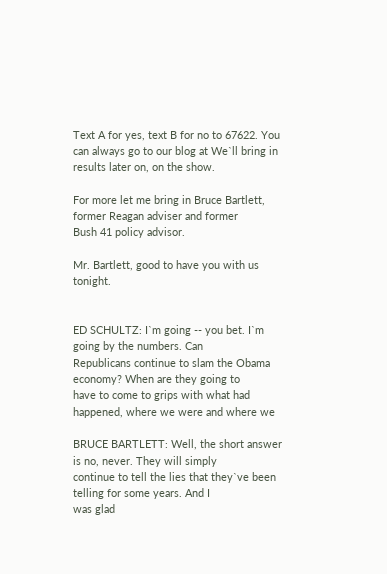Text A for yes, text B for no to 67622. You can always go to our blog at We`ll bring in results later on, on the show.

For more let me bring in Bruce Bartlett, former Reagan adviser and former
Bush 41 policy advisor.

Mr. Bartlett, good to have you with us tonight.


ED SCHULTZ: I`m going -- you bet. I`m going by the numbers. Can
Republicans continue to slam the Obama economy? When are they going to
have to come to grips with what had happened, where we were and where we

BRUCE BARTLETT: Well, the short answer is no, never. They will simply
continue to tell the lies that they`ve been telling for some years. And I
was glad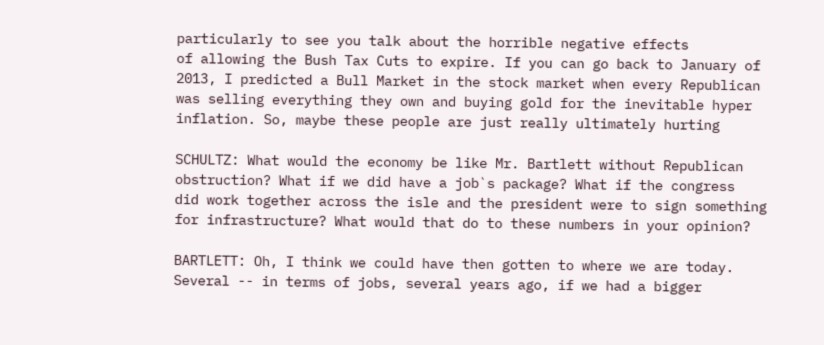particularly to see you talk about the horrible negative effects
of allowing the Bush Tax Cuts to expire. If you can go back to January of
2013, I predicted a Bull Market in the stock market when every Republican
was selling everything they own and buying gold for the inevitable hyper
inflation. So, maybe these people are just really ultimately hurting

SCHULTZ: What would the economy be like Mr. Bartlett without Republican
obstruction? What if we did have a job`s package? What if the congress
did work together across the isle and the president were to sign something
for infrastructure? What would that do to these numbers in your opinion?

BARTLETT: Oh, I think we could have then gotten to where we are today.
Several -- in terms of jobs, several years ago, if we had a bigger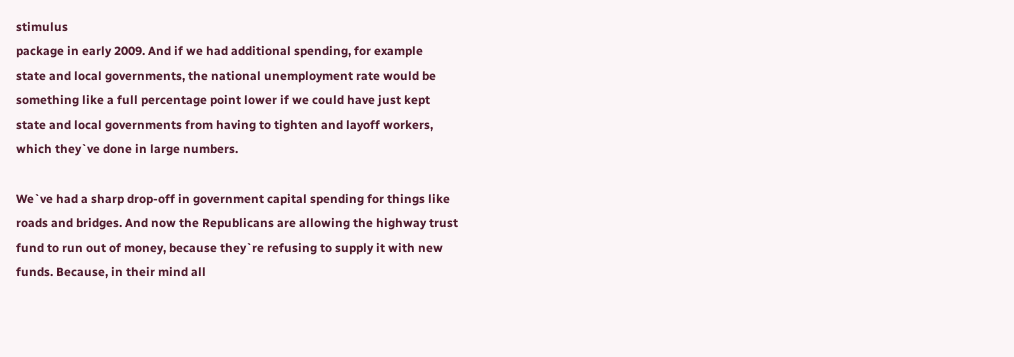stimulus
package in early 2009. And if we had additional spending, for example
state and local governments, the national unemployment rate would be
something like a full percentage point lower if we could have just kept
state and local governments from having to tighten and layoff workers,
which they`ve done in large numbers.

We`ve had a sharp drop-off in government capital spending for things like
roads and bridges. And now the Republicans are allowing the highway trust
fund to run out of money, because they`re refusing to supply it with new
funds. Because, in their mind all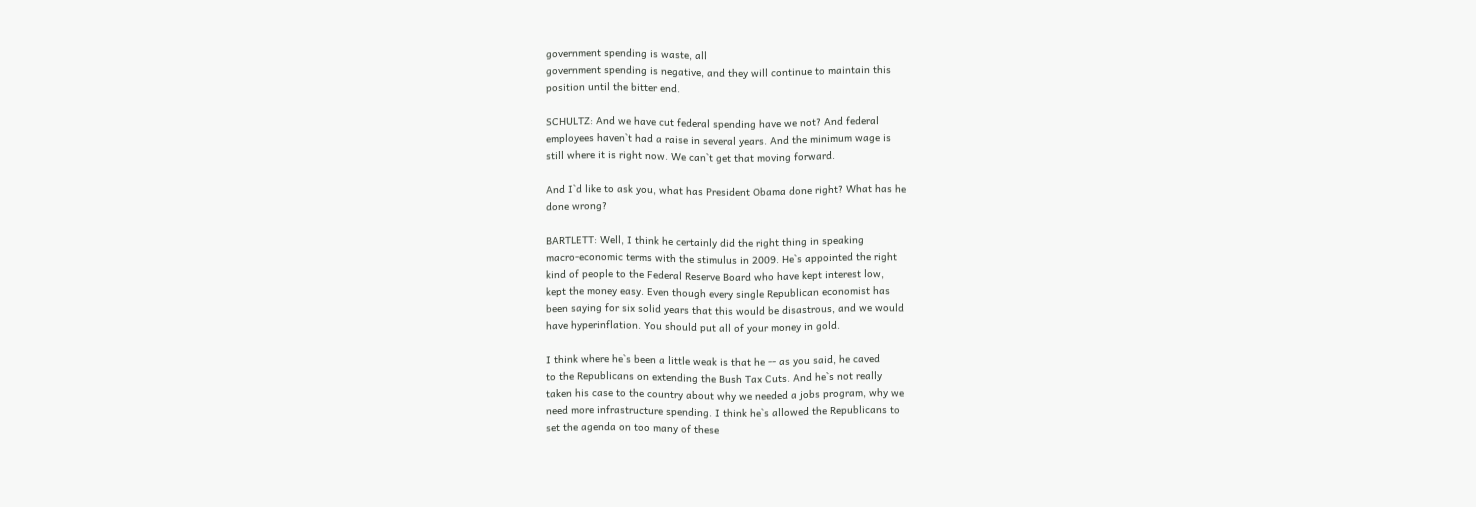government spending is waste, all
government spending is negative, and they will continue to maintain this
position until the bitter end.

SCHULTZ: And we have cut federal spending have we not? And federal
employees haven`t had a raise in several years. And the minimum wage is
still where it is right now. We can`t get that moving forward.

And I`d like to ask you, what has President Obama done right? What has he
done wrong?

BARTLETT: Well, I think he certainly did the right thing in speaking
macro-economic terms with the stimulus in 2009. He`s appointed the right
kind of people to the Federal Reserve Board who have kept interest low,
kept the money easy. Even though every single Republican economist has
been saying for six solid years that this would be disastrous, and we would
have hyperinflation. You should put all of your money in gold.

I think where he`s been a little weak is that he -- as you said, he caved
to the Republicans on extending the Bush Tax Cuts. And he`s not really
taken his case to the country about why we needed a jobs program, why we
need more infrastructure spending. I think he`s allowed the Republicans to
set the agenda on too many of these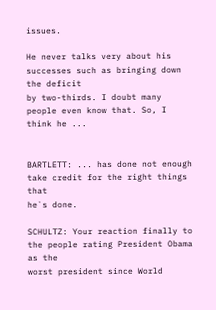issues.

He never talks very about his successes such as bringing down the deficit
by two-thirds. I doubt many people even know that. So, I think he ...


BARTLETT: ... has done not enough take credit for the right things that
he`s done.

SCHULTZ: Your reaction finally to the people rating President Obama as the
worst president since World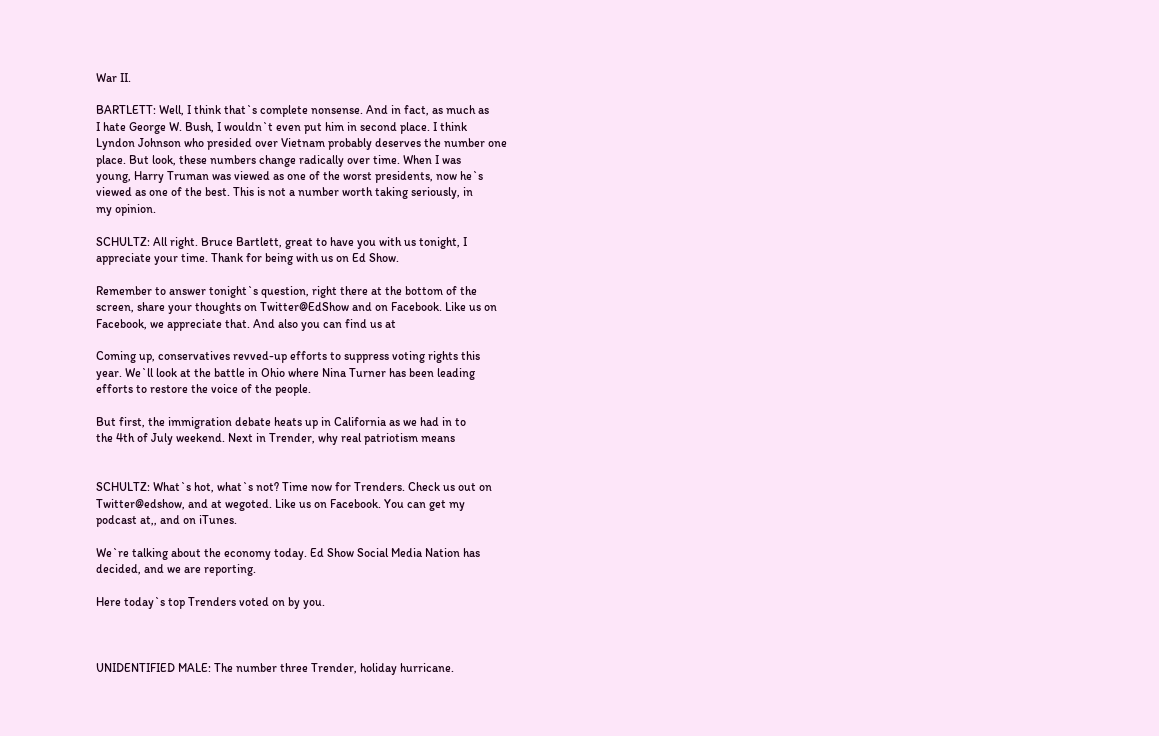War II.

BARTLETT: Well, I think that`s complete nonsense. And in fact, as much as
I hate George W. Bush, I wouldn`t even put him in second place. I think
Lyndon Johnson who presided over Vietnam probably deserves the number one
place. But look, these numbers change radically over time. When I was
young, Harry Truman was viewed as one of the worst presidents, now he`s
viewed as one of the best. This is not a number worth taking seriously, in
my opinion.

SCHULTZ: All right. Bruce Bartlett, great to have you with us tonight, I
appreciate your time. Thank for being with us on Ed Show.

Remember to answer tonight`s question, right there at the bottom of the
screen, share your thoughts on Twitter@EdShow and on Facebook. Like us on
Facebook, we appreciate that. And also you can find us at

Coming up, conservatives revved-up efforts to suppress voting rights this
year. We`ll look at the battle in Ohio where Nina Turner has been leading
efforts to restore the voice of the people.

But first, the immigration debate heats up in California as we had in to
the 4th of July weekend. Next in Trender, why real patriotism means


SCHULTZ: What`s hot, what`s not? Time now for Trenders. Check us out on
Twitter@edshow, and at wegoted. Like us on Facebook. You can get my
podcast at,, and on iTunes.

We`re talking about the economy today. Ed Show Social Media Nation has
decided, and we are reporting.

Here today`s top Trenders voted on by you.



UNIDENTIFIED MALE: The number three Trender, holiday hurricane.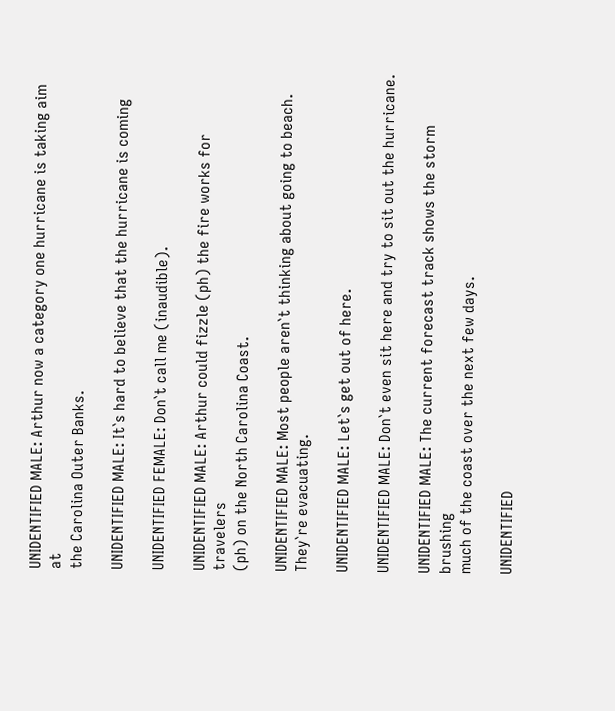UNIDENTIFIED MALE: Arthur now a category one hurricane is taking aim at
the Carolina Outer Banks.

UNIDENTIFIED MALE: It`s hard to believe that the hurricane is coming

UNIDENTIFIED FEMALE: Don`t call me (inaudible).

UNIDENTIFIED MALE: Arthur could fizzle (ph) the fire works for travelers
(ph) on the North Carolina Coast.

UNIDENTIFIED MALE: Most people aren`t thinking about going to beach.
They`re evacuating.

UNIDENTIFIED MALE: Let`s get out of here.

UNIDENTIFIED MALE: Don`t even sit here and try to sit out the hurricane.

UNIDENTIFIED MALE: The current forecast track shows the storm brushing
much of the coast over the next few days.

UNIDENTIFIED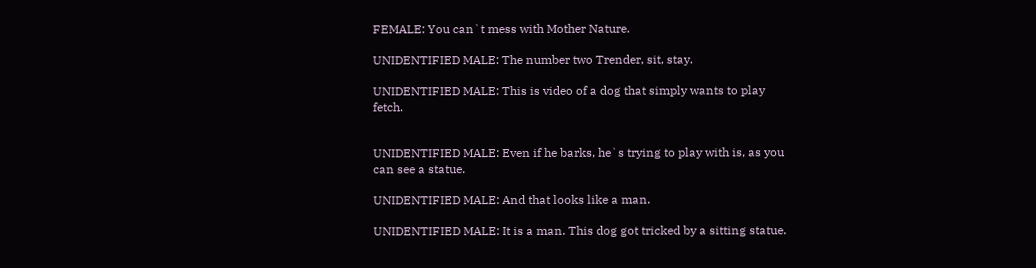FEMALE: You can`t mess with Mother Nature.

UNIDENTIFIED MALE: The number two Trender, sit, stay.

UNIDENTIFIED MALE: This is video of a dog that simply wants to play fetch.


UNIDENTIFIED MALE: Even if he barks, he`s trying to play with is, as you
can see a statue.

UNIDENTIFIED MALE: And that looks like a man.

UNIDENTIFIED MALE: It is a man. This dog got tricked by a sitting statue.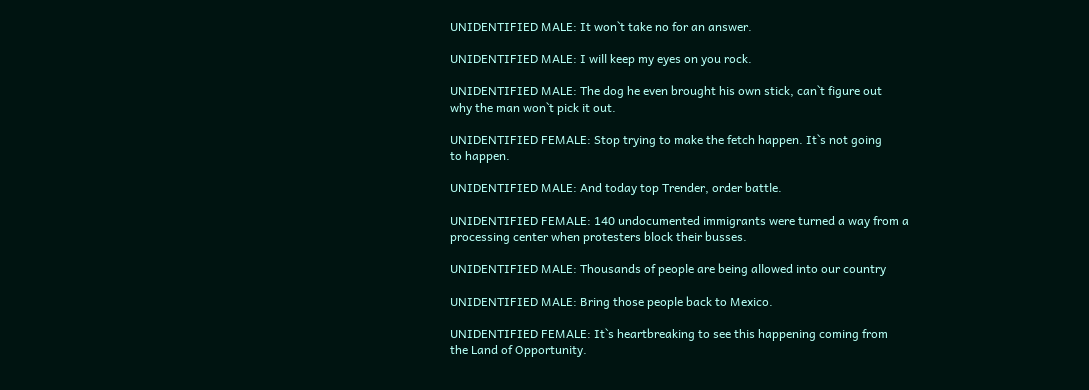UNIDENTIFIED MALE: It won`t take no for an answer.

UNIDENTIFIED MALE: I will keep my eyes on you rock.

UNIDENTIFIED MALE: The dog he even brought his own stick, can`t figure out
why the man won`t pick it out.

UNIDENTIFIED FEMALE: Stop trying to make the fetch happen. It`s not going
to happen.

UNIDENTIFIED MALE: And today top Trender, order battle.

UNIDENTIFIED FEMALE: 140 undocumented immigrants were turned a way from a
processing center when protesters block their busses.

UNIDENTIFIED MALE: Thousands of people are being allowed into our country

UNIDENTIFIED MALE: Bring those people back to Mexico.

UNIDENTIFIED FEMALE: It`s heartbreaking to see this happening coming from
the Land of Opportunity.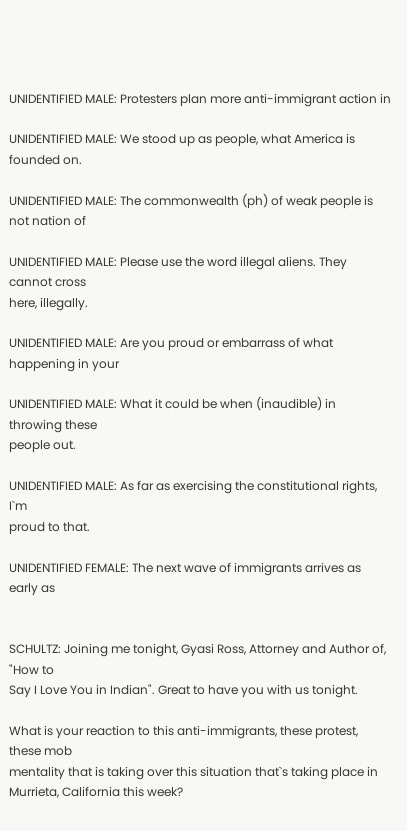UNIDENTIFIED MALE: Protesters plan more anti-immigrant action in

UNIDENTIFIED MALE: We stood up as people, what America is founded on.

UNIDENTIFIED MALE: The commonwealth (ph) of weak people is not nation of

UNIDENTIFIED MALE: Please use the word illegal aliens. They cannot cross
here, illegally.

UNIDENTIFIED MALE: Are you proud or embarrass of what happening in your

UNIDENTIFIED MALE: What it could be when (inaudible) in throwing these
people out.

UNIDENTIFIED MALE: As far as exercising the constitutional rights, I`m
proud to that.

UNIDENTIFIED FEMALE: The next wave of immigrants arrives as early as


SCHULTZ: Joining me tonight, Gyasi Ross, Attorney and Author of, "How to
Say I Love You in Indian". Great to have you with us tonight.

What is your reaction to this anti-immigrants, these protest, these mob
mentality that is taking over this situation that`s taking place in
Murrieta, California this week?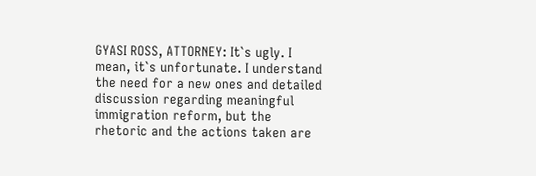GYASI ROSS, ATTORNEY: It`s ugly. I mean, it`s unfortunate. I understand
the need for a new ones and detailed discussion regarding meaningful
immigration reform, but the rhetoric and the actions taken are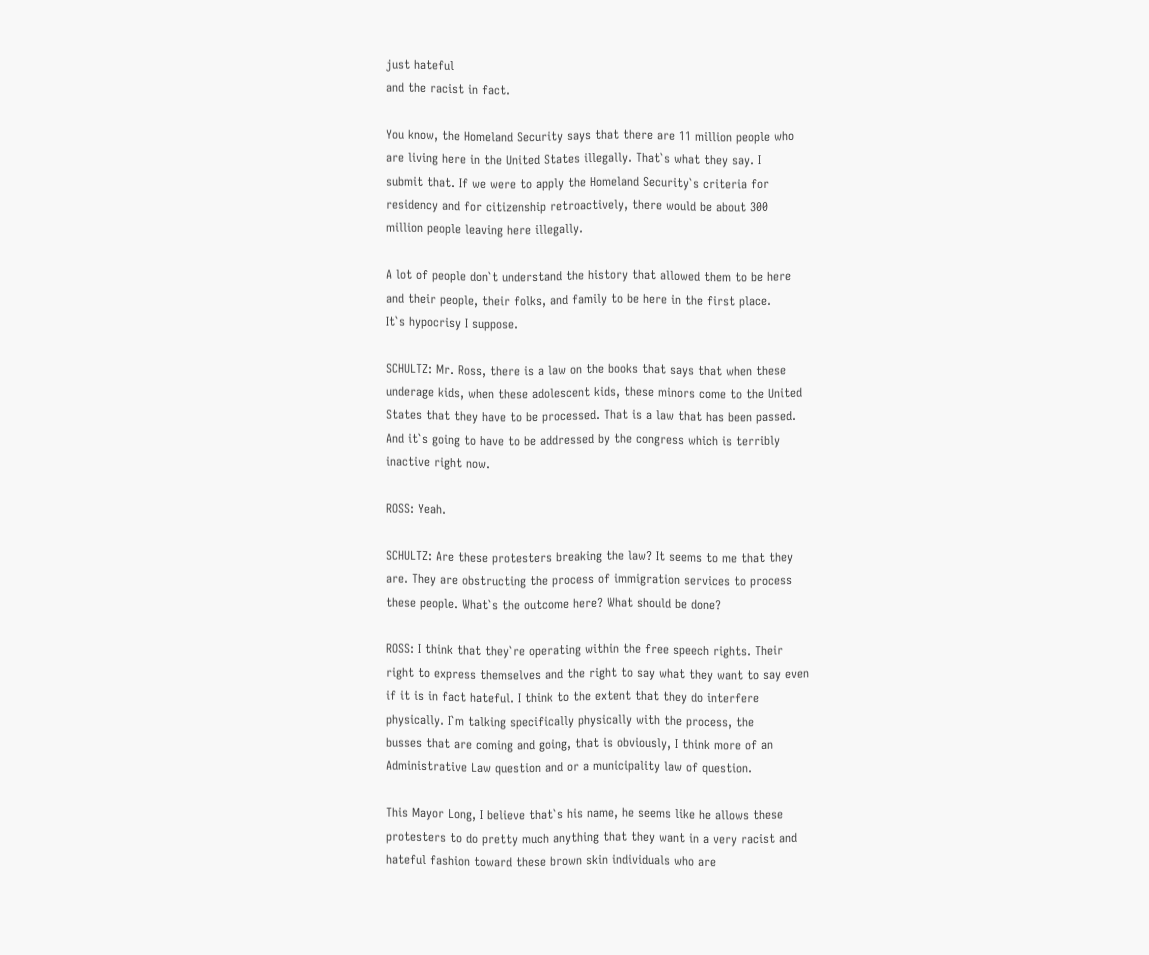just hateful
and the racist in fact.

You know, the Homeland Security says that there are 11 million people who
are living here in the United States illegally. That`s what they say. I
submit that. If we were to apply the Homeland Security`s criteria for
residency and for citizenship retroactively, there would be about 300
million people leaving here illegally.

A lot of people don`t understand the history that allowed them to be here
and their people, their folks, and family to be here in the first place.
It`s hypocrisy I suppose.

SCHULTZ: Mr. Ross, there is a law on the books that says that when these
underage kids, when these adolescent kids, these minors come to the United
States that they have to be processed. That is a law that has been passed.
And it`s going to have to be addressed by the congress which is terribly
inactive right now.

ROSS: Yeah.

SCHULTZ: Are these protesters breaking the law? It seems to me that they
are. They are obstructing the process of immigration services to process
these people. What`s the outcome here? What should be done?

ROSS: I think that they`re operating within the free speech rights. Their
right to express themselves and the right to say what they want to say even
if it is in fact hateful. I think to the extent that they do interfere
physically. I`m talking specifically physically with the process, the
busses that are coming and going, that is obviously, I think more of an
Administrative Law question and or a municipality law of question.

This Mayor Long, I believe that`s his name, he seems like he allows these
protesters to do pretty much anything that they want in a very racist and
hateful fashion toward these brown skin individuals who are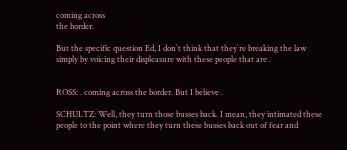coming across
the border.

But the specific question Ed, I don`t think that they`re breaking the law
simply by voicing their displeasure with these people that are .


ROSS: . coming across the border. But I believe .

SCHULTZ: Well, they turn those busses back. I mean, they intimated these
people to the point where they turn these busses back out of fear and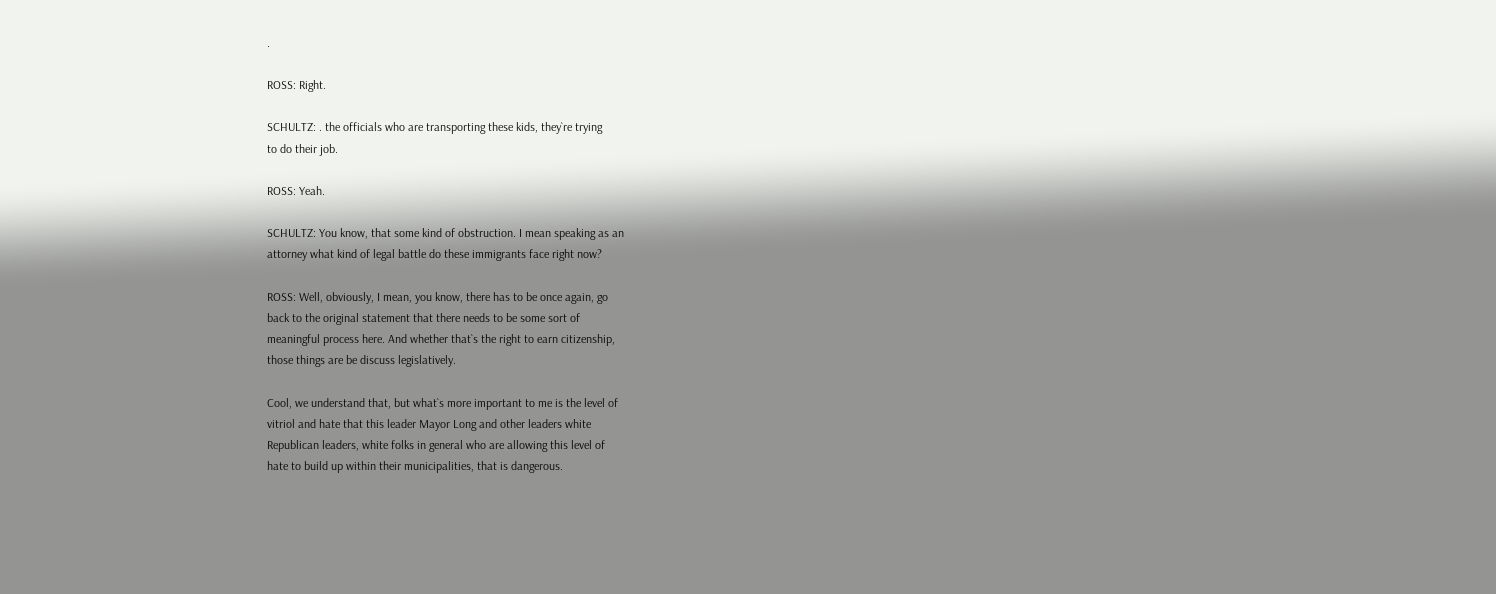.

ROSS: Right.

SCHULTZ: . the officials who are transporting these kids, they`re trying
to do their job.

ROSS: Yeah.

SCHULTZ: You know, that some kind of obstruction. I mean speaking as an
attorney what kind of legal battle do these immigrants face right now?

ROSS: Well, obviously, I mean, you know, there has to be once again, go
back to the original statement that there needs to be some sort of
meaningful process here. And whether that`s the right to earn citizenship,
those things are be discuss legislatively.

Cool, we understand that, but what`s more important to me is the level of
vitriol and hate that this leader Mayor Long and other leaders white
Republican leaders, white folks in general who are allowing this level of
hate to build up within their municipalities, that is dangerous.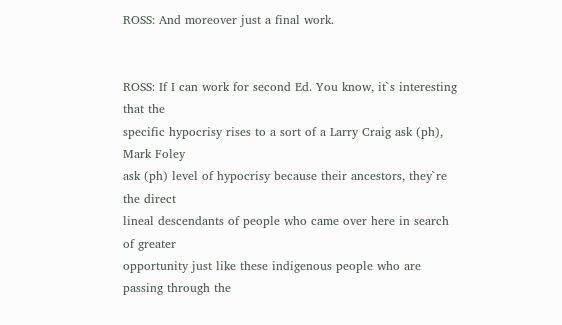ROSS: And moreover just a final work.


ROSS: If I can work for second Ed. You know, it`s interesting that the
specific hypocrisy rises to a sort of a Larry Craig ask (ph), Mark Foley
ask (ph) level of hypocrisy because their ancestors, they`re the direct
lineal descendants of people who came over here in search of greater
opportunity just like these indigenous people who are passing through the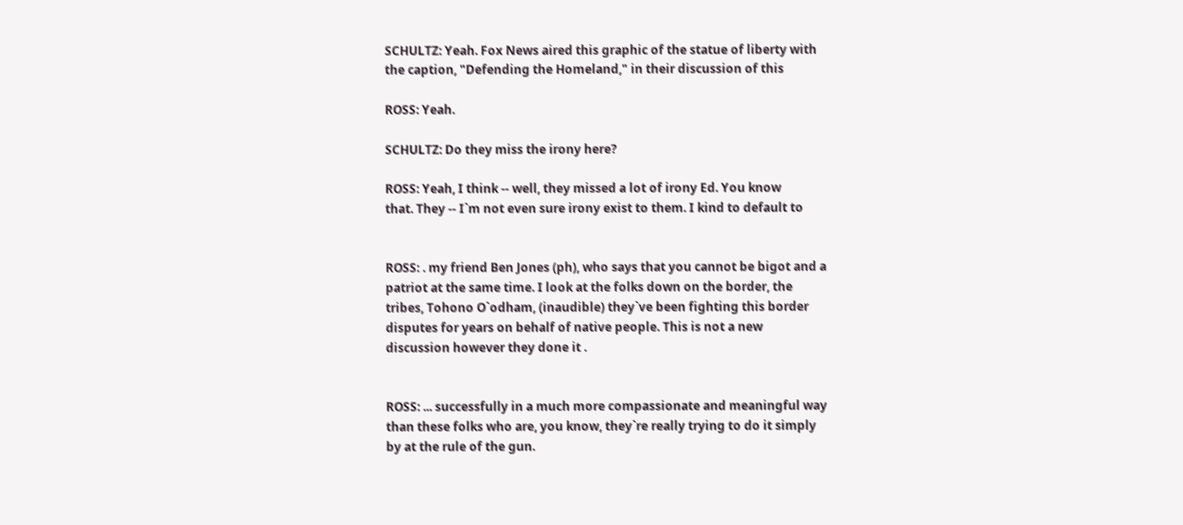SCHULTZ: Yeah. Fox News aired this graphic of the statue of liberty with
the caption, "Defending the Homeland," in their discussion of this

ROSS: Yeah.

SCHULTZ: Do they miss the irony here?

ROSS: Yeah, I think -- well, they missed a lot of irony Ed. You know
that. They -- I`m not even sure irony exist to them. I kind to default to


ROSS: . my friend Ben Jones (ph), who says that you cannot be bigot and a
patriot at the same time. I look at the folks down on the border, the
tribes, Tohono O`odham, (inaudible) they`ve been fighting this border
disputes for years on behalf of native people. This is not a new
discussion however they done it .


ROSS: ... successfully in a much more compassionate and meaningful way
than these folks who are, you know, they`re really trying to do it simply
by at the rule of the gun.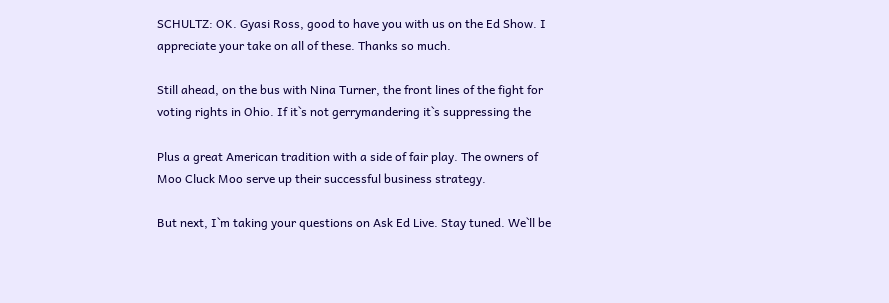SCHULTZ: OK. Gyasi Ross, good to have you with us on the Ed Show. I
appreciate your take on all of these. Thanks so much.

Still ahead, on the bus with Nina Turner, the front lines of the fight for
voting rights in Ohio. If it`s not gerrymandering it`s suppressing the

Plus a great American tradition with a side of fair play. The owners of
Moo Cluck Moo serve up their successful business strategy.

But next, I`m taking your questions on Ask Ed Live. Stay tuned. We`ll be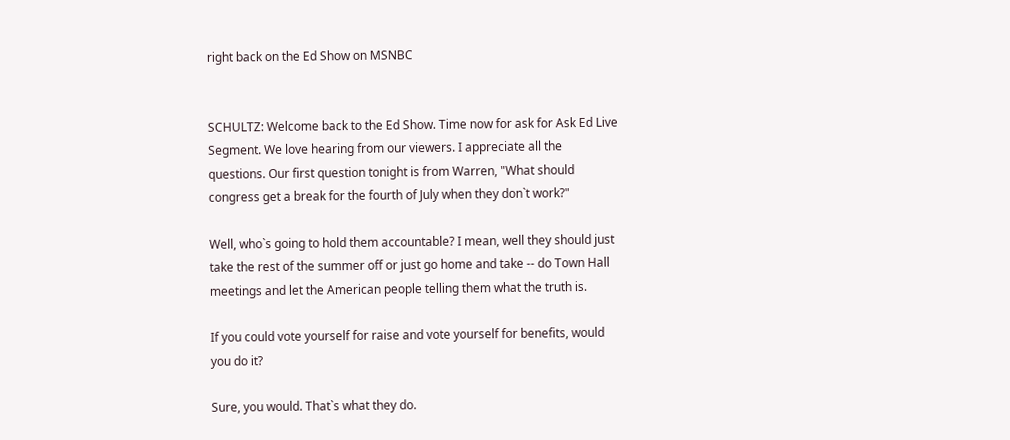right back on the Ed Show on MSNBC


SCHULTZ: Welcome back to the Ed Show. Time now for ask for Ask Ed Live
Segment. We love hearing from our viewers. I appreciate all the
questions. Our first question tonight is from Warren, "What should
congress get a break for the fourth of July when they don`t work?"

Well, who`s going to hold them accountable? I mean, well they should just
take the rest of the summer off or just go home and take -- do Town Hall
meetings and let the American people telling them what the truth is.

If you could vote yourself for raise and vote yourself for benefits, would
you do it?

Sure, you would. That`s what they do.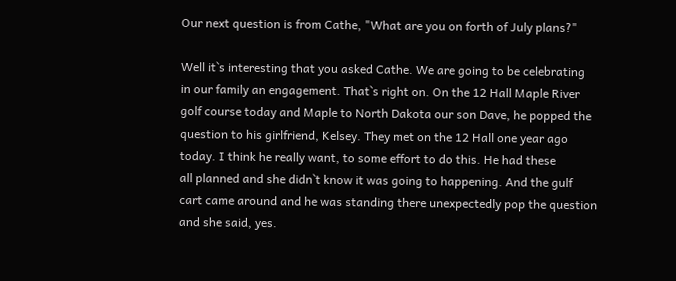Our next question is from Cathe, "What are you on forth of July plans?"

Well it`s interesting that you asked Cathe. We are going to be celebrating
in our family an engagement. That`s right on. On the 12 Hall Maple River
golf course today and Maple to North Dakota our son Dave, he popped the
question to his girlfriend, Kelsey. They met on the 12 Hall one year ago
today. I think he really want, to some effort to do this. He had these
all planned and she didn`t know it was going to happening. And the gulf
cart came around and he was standing there unexpectedly pop the question
and she said, yes.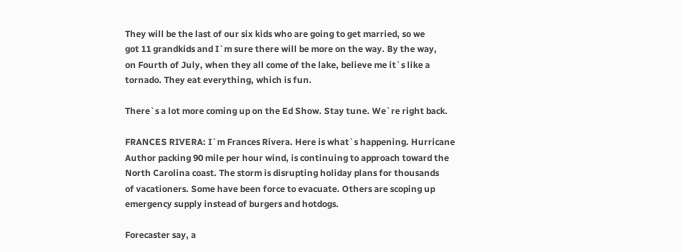They will be the last of our six kids who are going to get married, so we
got 11 grandkids and I`m sure there will be more on the way. By the way,
on Fourth of July, when they all come of the lake, believe me it`s like a
tornado. They eat everything, which is fun.

There`s a lot more coming up on the Ed Show. Stay tune. We`re right back.

FRANCES RIVERA: I`m Frances Rivera. Here is what`s happening. Hurricane
Author packing 90 mile per hour wind, is continuing to approach toward the
North Carolina coast. The storm is disrupting holiday plans for thousands
of vacationers. Some have been force to evacuate. Others are scoping up
emergency supply instead of burgers and hotdogs.

Forecaster say, a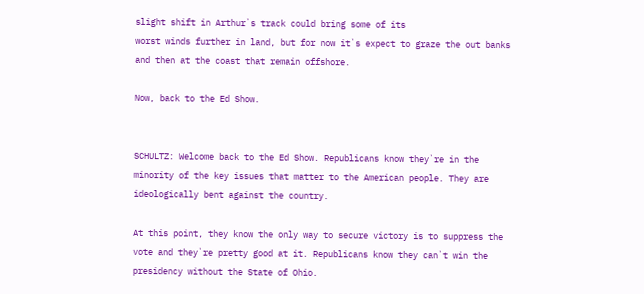slight shift in Arthur`s track could bring some of its
worst winds further in land, but for now it`s expect to graze the out banks
and then at the coast that remain offshore.

Now, back to the Ed Show.


SCHULTZ: Welcome back to the Ed Show. Republicans know they`re in the
minority of the key issues that matter to the American people. They are
ideologically bent against the country.

At this point, they know the only way to secure victory is to suppress the
vote and they`re pretty good at it. Republicans know they can`t win the
presidency without the State of Ohio.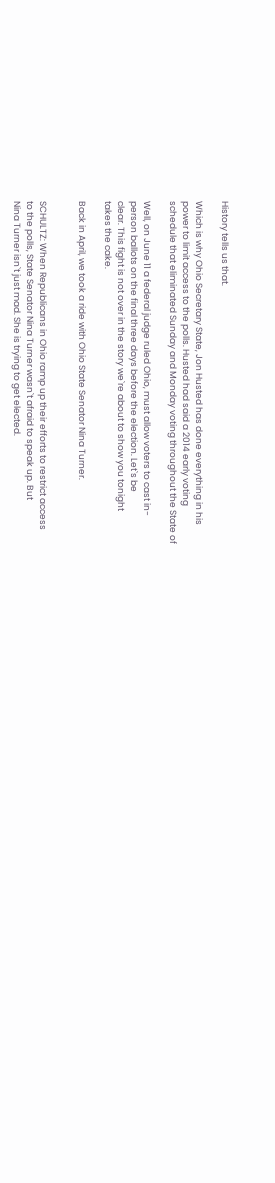History tells us that.

Which is why Ohio Secretary State, Jon Husted has done everything in his
power to limit access to the polls. Husted had said a 2014 early voting
schedule that eliminated Sunday and Monday voting throughout the State of

Well, on June 11 a federal judge ruled Ohio, must allow voters to cast in-
person ballots on the final three days before the election. Let`s be
clear. This fight is not over in the story we`re about to show you tonight
takes the cake.

Back in April, we took a ride with Ohio State Senator Nina Turner.


SCHULTZ: When Republicans in Ohio ramp up their efforts to restrict access
to the polls, State Senator Nina Turner wasn`t afraid to speak up. But
Nina Turner isn`t just mad. She is trying to get elected.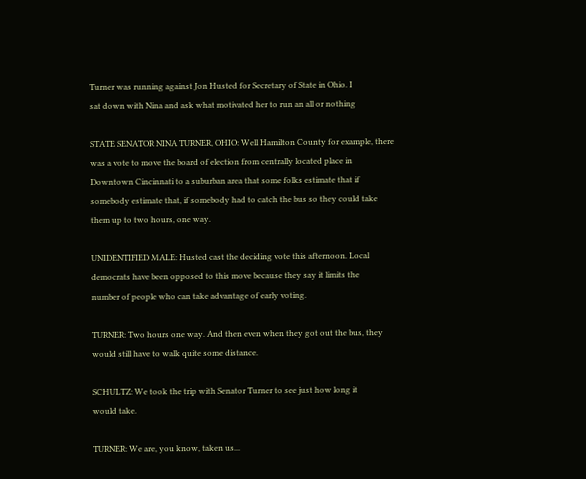Turner was running against Jon Husted for Secretary of State in Ohio. I
sat down with Nina and ask what motivated her to run an all or nothing

STATE SENATOR NINA TURNER, OHIO: Well Hamilton County for example, there
was a vote to move the board of election from centrally located place in
Downtown Cincinnati to a suburban area that some folks estimate that if
somebody estimate that, if somebody had to catch the bus so they could take
them up to two hours, one way.

UNIDENTIFIED MALE: Husted cast the deciding vote this afternoon. Local
democrats have been opposed to this move because they say it limits the
number of people who can take advantage of early voting.

TURNER: Two hours one way. And then even when they got out the bus, they
would still have to walk quite some distance.

SCHULTZ: We took the trip with Senator Turner to see just how long it
would take.

TURNER: We are, you know, taken us...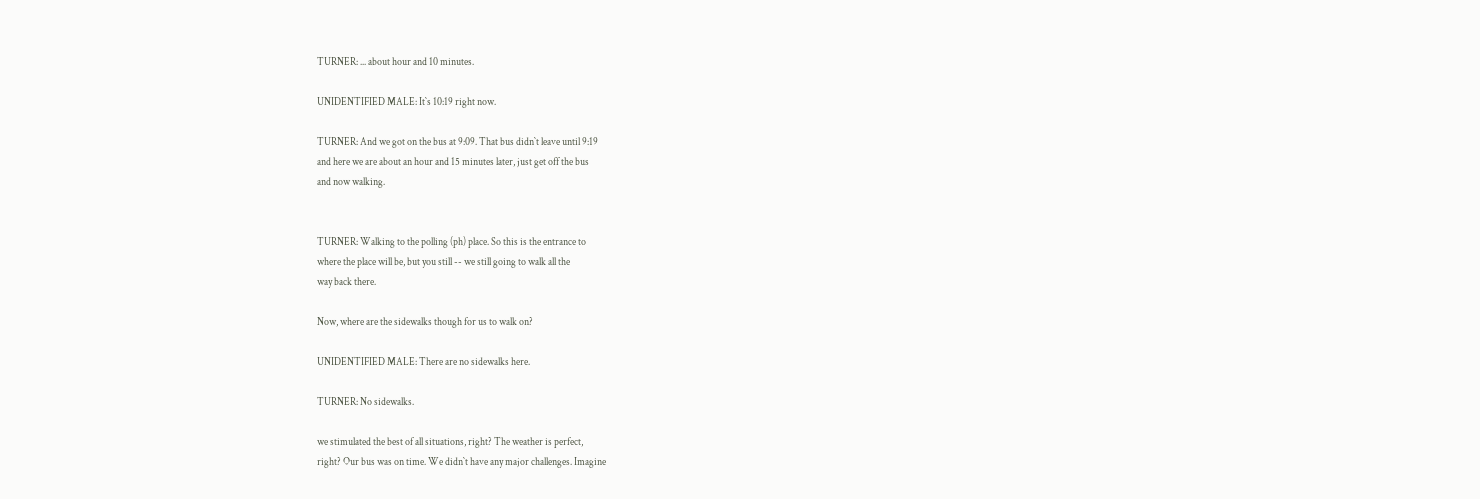TURNER: ... about hour and 10 minutes.

UNIDENTIFIED MALE: It`s 10:19 right now.

TURNER: And we got on the bus at 9:09. That bus didn`t leave until 9:19
and here we are about an hour and 15 minutes later, just get off the bus
and now walking.


TURNER: Walking to the polling (ph) place. So this is the entrance to
where the place will be, but you still -- we still going to walk all the
way back there.

Now, where are the sidewalks though for us to walk on?

UNIDENTIFIED MALE: There are no sidewalks here.

TURNER: No sidewalks.

we stimulated the best of all situations, right? The weather is perfect,
right? Our bus was on time. We didn`t have any major challenges. Imagine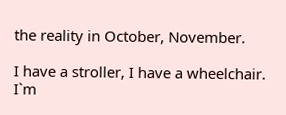the reality in October, November.

I have a stroller, I have a wheelchair. I`m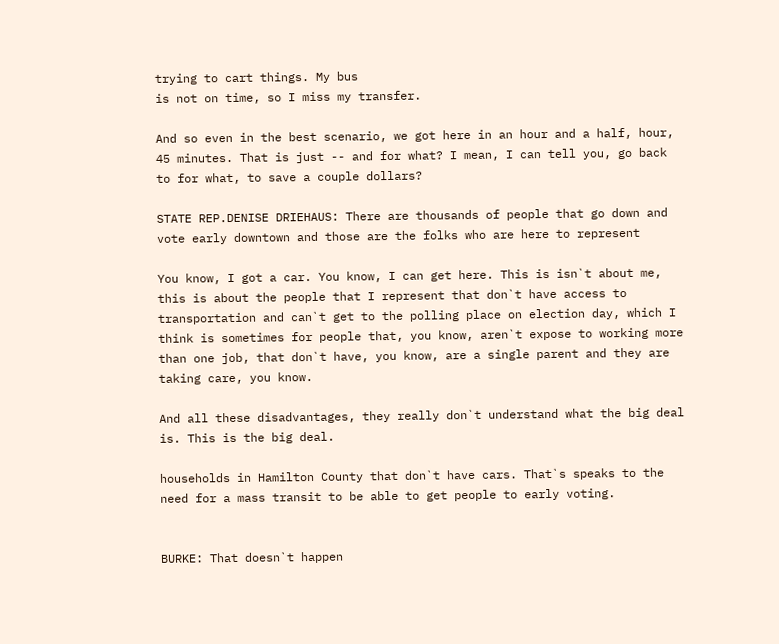trying to cart things. My bus
is not on time, so I miss my transfer.

And so even in the best scenario, we got here in an hour and a half, hour,
45 minutes. That is just -- and for what? I mean, I can tell you, go back
to for what, to save a couple dollars?

STATE REP.DENISE DRIEHAUS: There are thousands of people that go down and
vote early downtown and those are the folks who are here to represent

You know, I got a car. You know, I can get here. This is isn`t about me,
this is about the people that I represent that don`t have access to
transportation and can`t get to the polling place on election day, which I
think is sometimes for people that, you know, aren`t expose to working more
than one job, that don`t have, you know, are a single parent and they are
taking care, you know.

And all these disadvantages, they really don`t understand what the big deal
is. This is the big deal.

households in Hamilton County that don`t have cars. That`s speaks to the
need for a mass transit to be able to get people to early voting.


BURKE: That doesn`t happen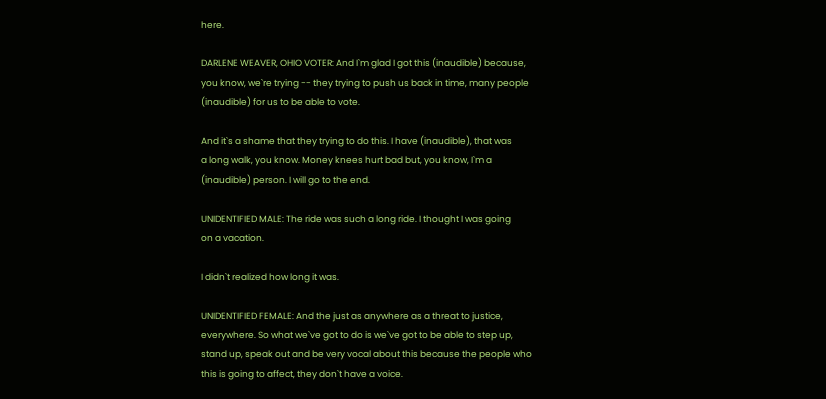here.

DARLENE WEAVER, OHIO VOTER: And I`m glad I got this (inaudible) because,
you know, we`re trying -- they trying to push us back in time, many people
(inaudible) for us to be able to vote.

And it`s a shame that they trying to do this. I have (inaudible), that was
a long walk, you know. Money knees hurt bad but, you know, I`m a
(inaudible) person. I will go to the end.

UNIDENTIFIED MALE: The ride was such a long ride. I thought I was going
on a vacation.

I didn`t realized how long it was.

UNIDENTIFIED FEMALE: And the just as anywhere as a threat to justice,
everywhere. So what we`ve got to do is we`ve got to be able to step up,
stand up, speak out and be very vocal about this because the people who
this is going to affect, they don`t have a voice.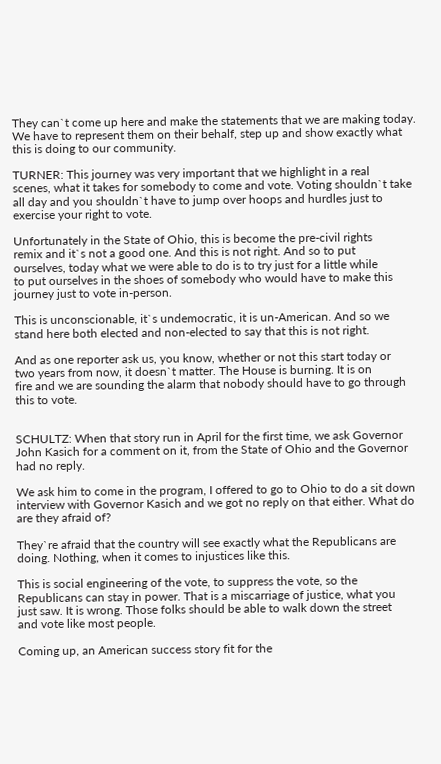They can`t come up here and make the statements that we are making today.
We have to represent them on their behalf, step up and show exactly what
this is doing to our community.

TURNER: This journey was very important that we highlight in a real
scenes, what it takes for somebody to come and vote. Voting shouldn`t take
all day and you shouldn`t have to jump over hoops and hurdles just to
exercise your right to vote.

Unfortunately in the State of Ohio, this is become the pre-civil rights
remix and it`s not a good one. And this is not right. And so to put
ourselves, today what we were able to do is to try just for a little while
to put ourselves in the shoes of somebody who would have to make this
journey just to vote in-person.

This is unconscionable, it`s undemocratic, it is un-American. And so we
stand here both elected and non-elected to say that this is not right.

And as one reporter ask us, you know, whether or not this start today or
two years from now, it doesn`t matter. The House is burning. It is on
fire and we are sounding the alarm that nobody should have to go through
this to vote.


SCHULTZ: When that story run in April for the first time, we ask Governor
John Kasich for a comment on it, from the State of Ohio and the Governor
had no reply.

We ask him to come in the program, I offered to go to Ohio to do a sit down
interview with Governor Kasich and we got no reply on that either. What do
are they afraid of?

They`re afraid that the country will see exactly what the Republicans are
doing. Nothing, when it comes to injustices like this.

This is social engineering of the vote, to suppress the vote, so the
Republicans can stay in power. That is a miscarriage of justice, what you
just saw. It is wrong. Those folks should be able to walk down the street
and vote like most people.

Coming up, an American success story fit for the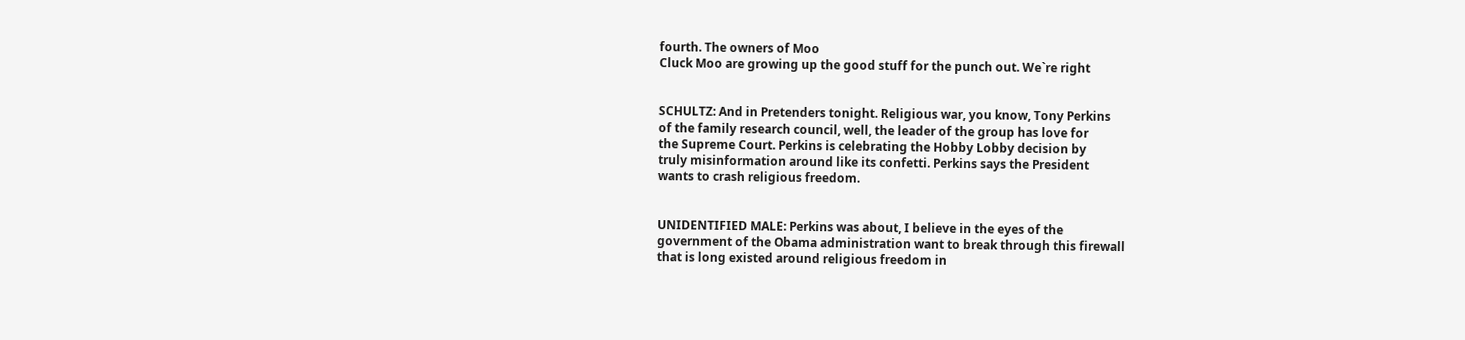fourth. The owners of Moo
Cluck Moo are growing up the good stuff for the punch out. We`re right


SCHULTZ: And in Pretenders tonight. Religious war, you know, Tony Perkins
of the family research council, well, the leader of the group has love for
the Supreme Court. Perkins is celebrating the Hobby Lobby decision by
truly misinformation around like its confetti. Perkins says the President
wants to crash religious freedom.


UNIDENTIFIED MALE: Perkins was about, I believe in the eyes of the
government of the Obama administration want to break through this firewall
that is long existed around religious freedom in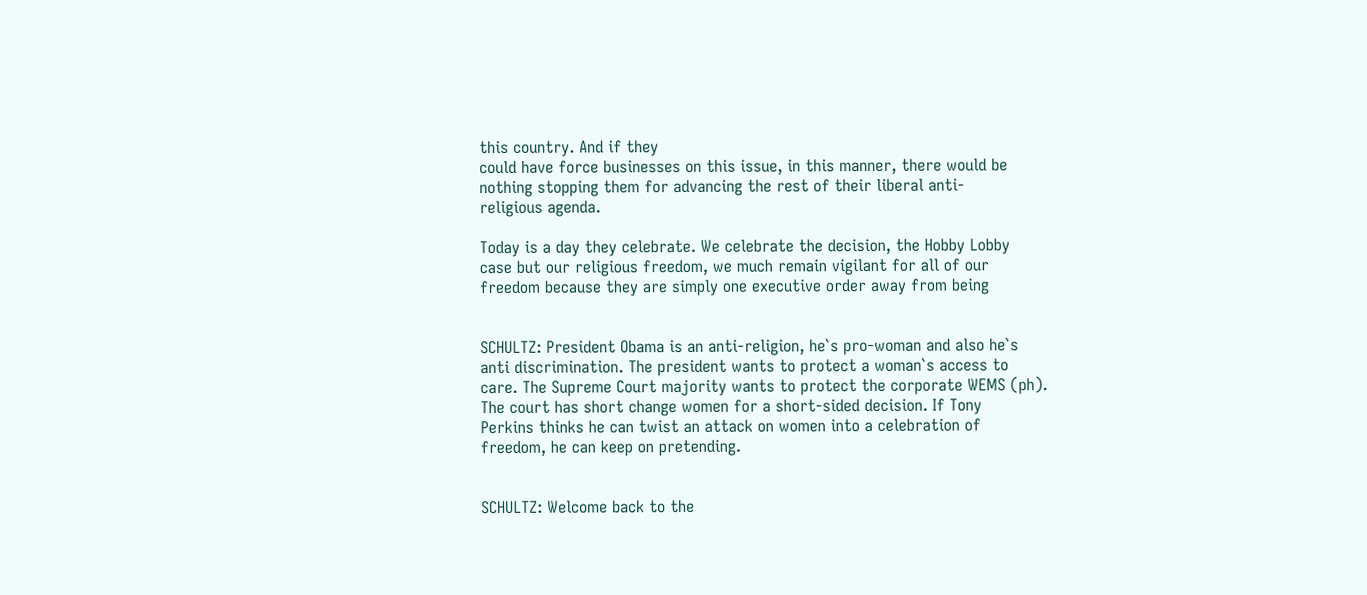this country. And if they
could have force businesses on this issue, in this manner, there would be
nothing stopping them for advancing the rest of their liberal anti-
religious agenda.

Today is a day they celebrate. We celebrate the decision, the Hobby Lobby
case but our religious freedom, we much remain vigilant for all of our
freedom because they are simply one executive order away from being


SCHULTZ: President Obama is an anti-religion, he`s pro-woman and also he`s
anti discrimination. The president wants to protect a woman`s access to
care. The Supreme Court majority wants to protect the corporate WEMS (ph).
The court has short change women for a short-sided decision. If Tony
Perkins thinks he can twist an attack on women into a celebration of
freedom, he can keep on pretending.


SCHULTZ: Welcome back to the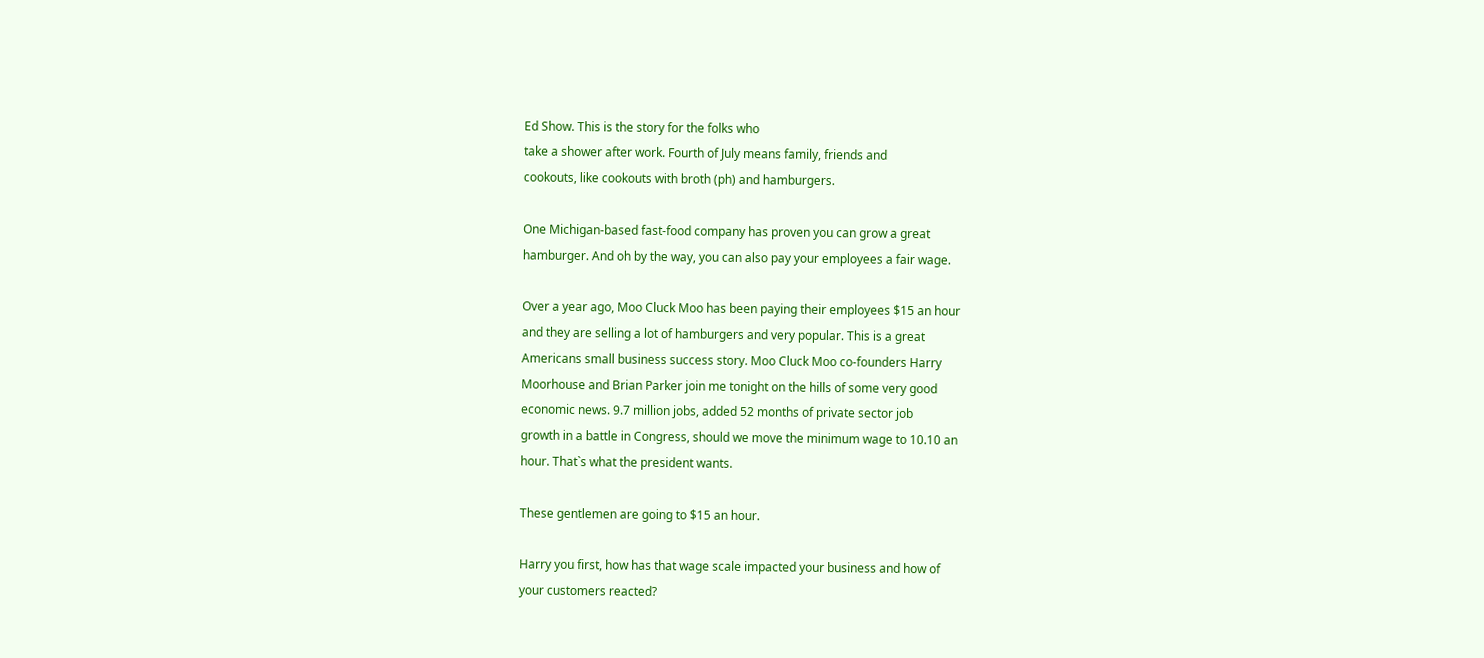Ed Show. This is the story for the folks who
take a shower after work. Fourth of July means family, friends and
cookouts, like cookouts with broth (ph) and hamburgers.

One Michigan-based fast-food company has proven you can grow a great
hamburger. And oh by the way, you can also pay your employees a fair wage.

Over a year ago, Moo Cluck Moo has been paying their employees $15 an hour
and they are selling a lot of hamburgers and very popular. This is a great
Americans small business success story. Moo Cluck Moo co-founders Harry
Moorhouse and Brian Parker join me tonight on the hills of some very good
economic news. 9.7 million jobs, added 52 months of private sector job
growth in a battle in Congress, should we move the minimum wage to 10.10 an
hour. That`s what the president wants.

These gentlemen are going to $15 an hour.

Harry you first, how has that wage scale impacted your business and how of
your customers reacted?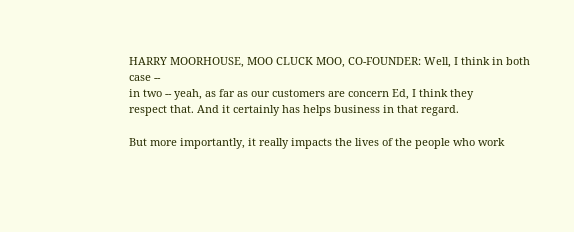HARRY MOORHOUSE, MOO CLUCK MOO, CO-FOUNDER: Well, I think in both case --
in two -- yeah, as far as our customers are concern Ed, I think they
respect that. And it certainly has helps business in that regard.

But more importantly, it really impacts the lives of the people who work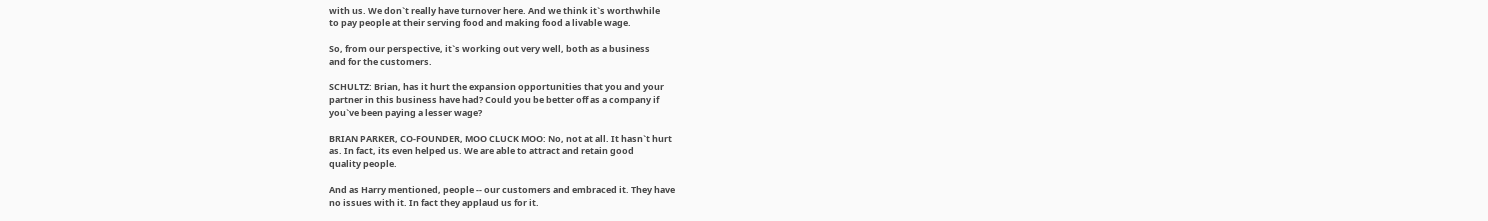with us. We don`t really have turnover here. And we think it`s worthwhile
to pay people at their serving food and making food a livable wage.

So, from our perspective, it`s working out very well, both as a business
and for the customers.

SCHULTZ: Brian, has it hurt the expansion opportunities that you and your
partner in this business have had? Could you be better off as a company if
you`ve been paying a lesser wage?

BRIAN PARKER, CO-FOUNDER, MOO CLUCK MOO: No, not at all. It hasn`t hurt
as. In fact, its even helped us. We are able to attract and retain good
quality people.

And as Harry mentioned, people -- our customers and embraced it. They have
no issues with it. In fact they applaud us for it.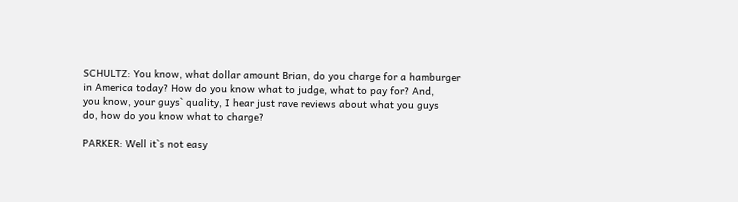SCHULTZ: You know, what dollar amount Brian, do you charge for a hamburger
in America today? How do you know what to judge, what to pay for? And,
you know, your guys` quality, I hear just rave reviews about what you guys
do, how do you know what to charge?

PARKER: Well it`s not easy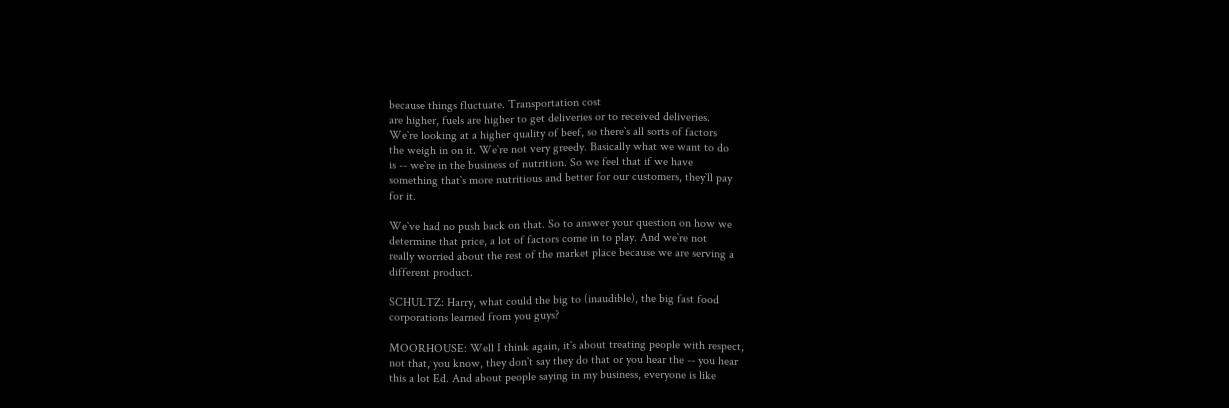because things fluctuate. Transportation cost
are higher, fuels are higher to get deliveries or to received deliveries.
We`re looking at a higher quality of beef, so there`s all sorts of factors
the weigh in on it. We`re not very greedy. Basically what we want to do
is -- we`re in the business of nutrition. So we feel that if we have
something that`s more nutritious and better for our customers, they`ll pay
for it.

We`ve had no push back on that. So to answer your question on how we
determine that price, a lot of factors come in to play. And we`re not
really worried about the rest of the market place because we are serving a
different product.

SCHULTZ: Harry, what could the big to (inaudible), the big fast food
corporations learned from you guys?

MOORHOUSE: Well I think again, it`s about treating people with respect,
not that, you know, they don`t say they do that or you hear the -- you hear
this a lot Ed. And about people saying in my business, everyone is like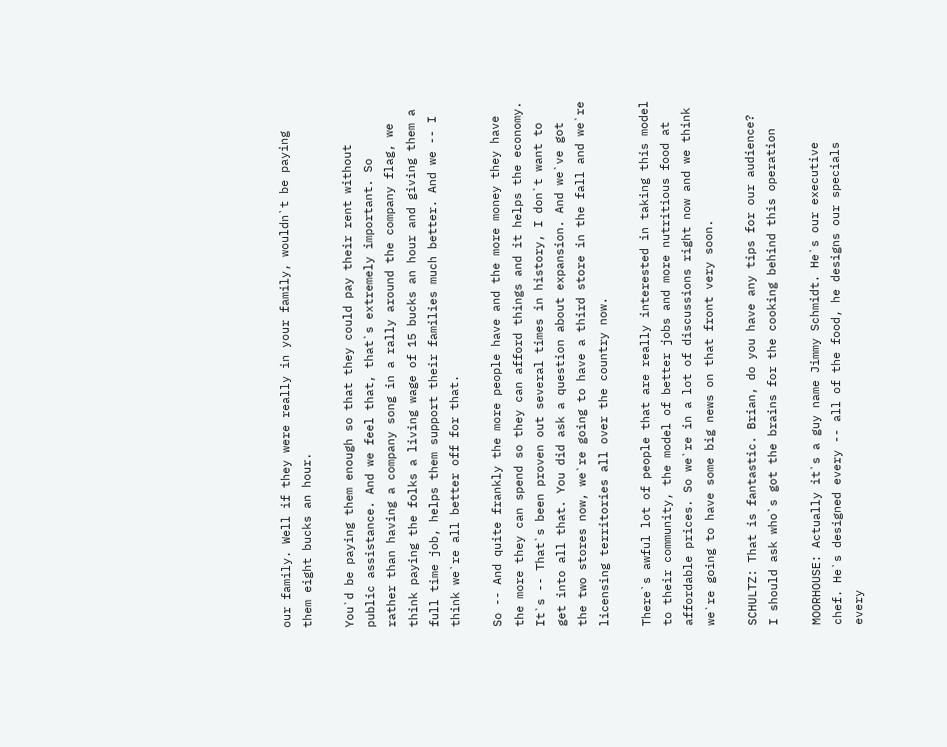our family. Well if they were really in your family, wouldn`t be paying
them eight bucks an hour.

You`d be paying them enough so that they could pay their rent without
public assistance. And we feel that, that`s extremely important. So
rather than having a company song in a rally around the company flag, we
think paying the folks a living wage of 15 bucks an hour and giving them a
full time job, helps them support their families much better. And we -- I
think we`re all better off for that.

So -- And quite frankly the more people have and the more money they have
the more they can spend so they can afford things and it helps the economy.
It`s -- That`s been proven out several times in history, I don`t want to
get into all that. You did ask a question about expansion. And we`ve got
the two stores now, we`re going to have a third store in the fall and we`re
licensing territories all over the country now.

There`s awful lot of people that are really interested in taking this model
to their community, the model of better jobs and more nutritious food at
affordable prices. So we`re in a lot of discussions right now and we think
we`re going to have some big news on that front very soon.

SCHULTZ: That is fantastic. Brian, do you have any tips for our audience?
I should ask who`s got the brains for the cooking behind this operation

MOORHOUSE: Actually it`s a guy name Jimmy Schmidt. He`s our executive
chef. He`s designed every -- all of the food, he designs our specials
every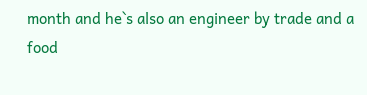month and he`s also an engineer by trade and a food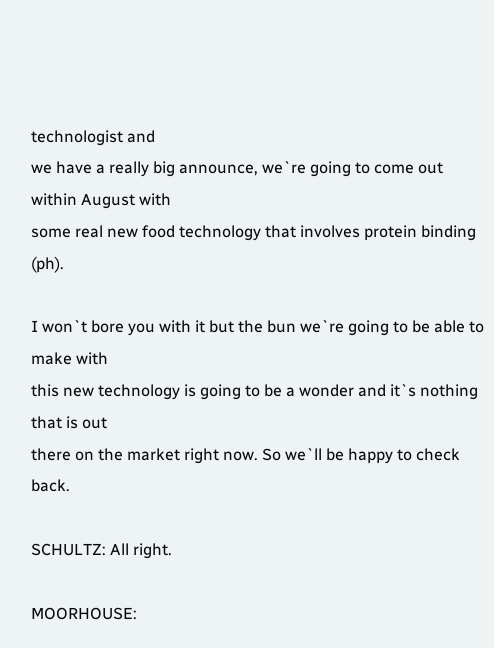technologist and
we have a really big announce, we`re going to come out within August with
some real new food technology that involves protein binding (ph).

I won`t bore you with it but the bun we`re going to be able to make with
this new technology is going to be a wonder and it`s nothing that is out
there on the market right now. So we`ll be happy to check back.

SCHULTZ: All right.

MOORHOUSE: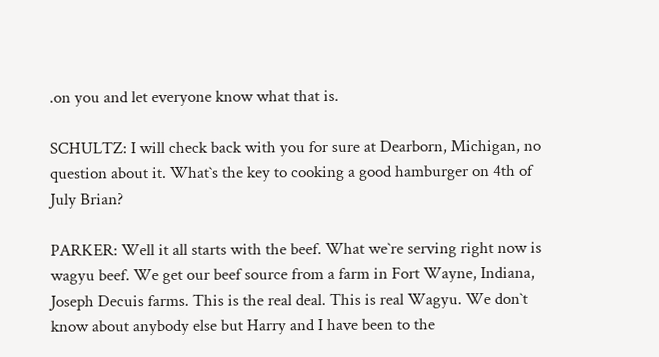.on you and let everyone know what that is.

SCHULTZ: I will check back with you for sure at Dearborn, Michigan, no
question about it. What`s the key to cooking a good hamburger on 4th of
July Brian?

PARKER: Well it all starts with the beef. What we`re serving right now is
wagyu beef. We get our beef source from a farm in Fort Wayne, Indiana,
Joseph Decuis farms. This is the real deal. This is real Wagyu. We don`t
know about anybody else but Harry and I have been to the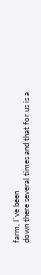farm, I`ve been
down there several times and that for us is a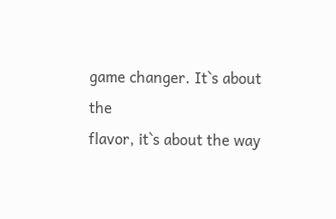game changer. It`s about the
flavor, it`s about the way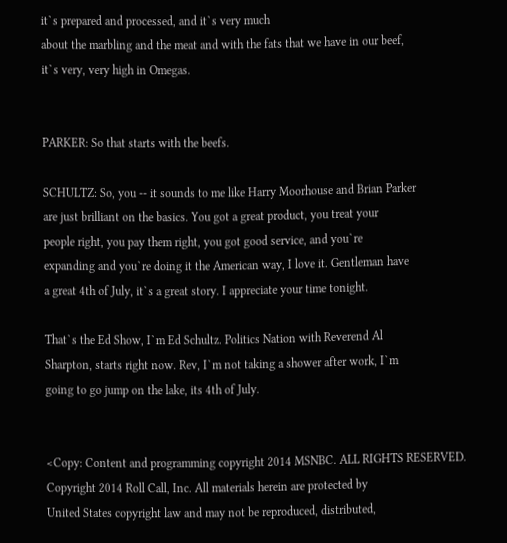it`s prepared and processed, and it`s very much
about the marbling and the meat and with the fats that we have in our beef,
it`s very, very high in Omegas.


PARKER: So that starts with the beefs.

SCHULTZ: So, you -- it sounds to me like Harry Moorhouse and Brian Parker
are just brilliant on the basics. You got a great product, you treat your
people right, you pay them right, you got good service, and you`re
expanding and you`re doing it the American way, I love it. Gentleman have
a great 4th of July, it`s a great story. I appreciate your time tonight.

That`s the Ed Show, I`m Ed Schultz. Politics Nation with Reverend Al
Sharpton, starts right now. Rev, I`m not taking a shower after work, I`m
going to go jump on the lake, its 4th of July.


<Copy: Content and programming copyright 2014 MSNBC. ALL RIGHTS RESERVED.
Copyright 2014 Roll Call, Inc. All materials herein are protected by
United States copyright law and may not be reproduced, distributed,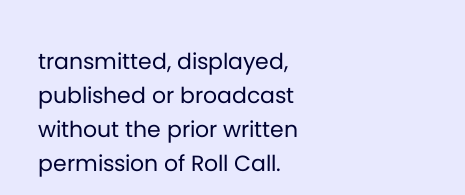transmitted, displayed, published or broadcast without the prior written
permission of Roll Call.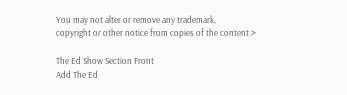You may not alter or remove any trademark,
copyright or other notice from copies of the content.>

The Ed Show Section Front
Add The Ed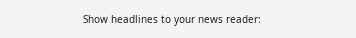Show headlines to your news reader: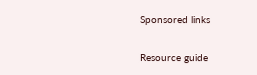Sponsored links

Resource guide